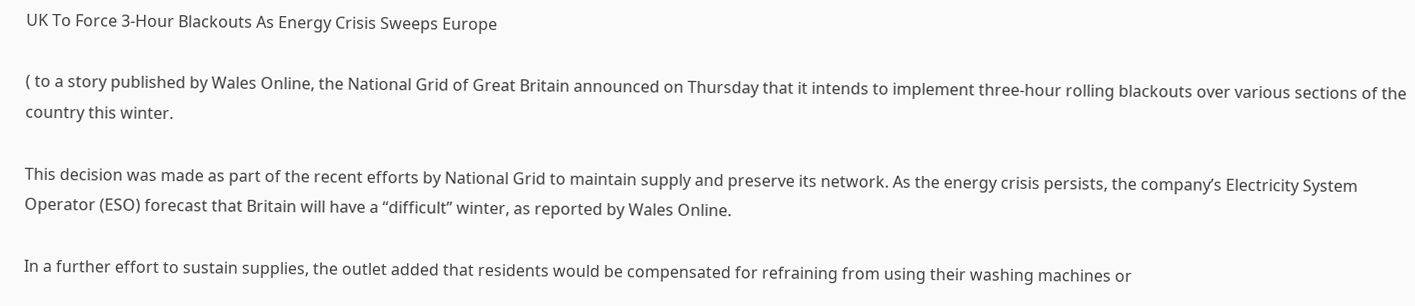UK To Force 3-Hour Blackouts As Energy Crisis Sweeps Europe

( to a story published by Wales Online, the National Grid of Great Britain announced on Thursday that it intends to implement three-hour rolling blackouts over various sections of the country this winter.

This decision was made as part of the recent efforts by National Grid to maintain supply and preserve its network. As the energy crisis persists, the company’s Electricity System Operator (ESO) forecast that Britain will have a “difficult” winter, as reported by Wales Online.

In a further effort to sustain supplies, the outlet added that residents would be compensated for refraining from using their washing machines or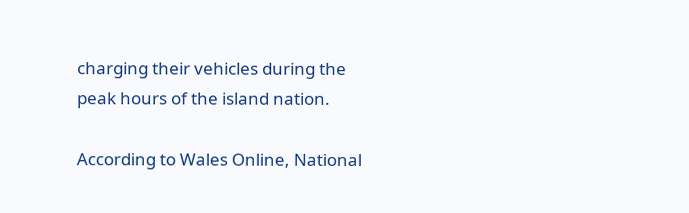charging their vehicles during the peak hours of the island nation.

According to Wales Online, National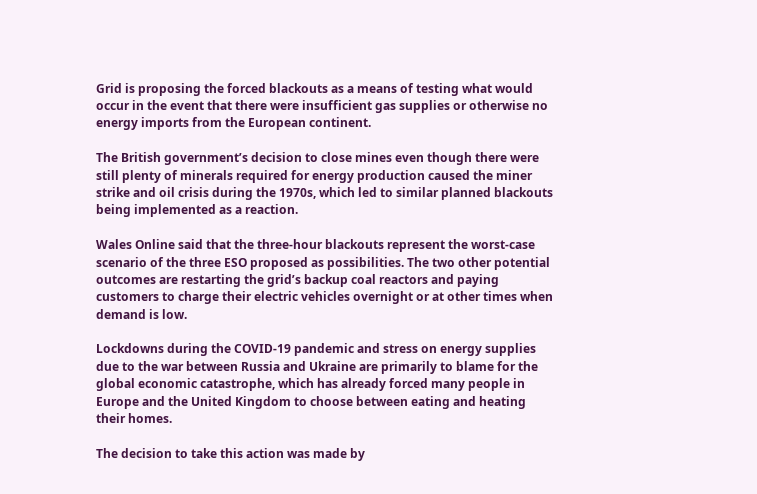Grid is proposing the forced blackouts as a means of testing what would occur in the event that there were insufficient gas supplies or otherwise no energy imports from the European continent.

The British government’s decision to close mines even though there were still plenty of minerals required for energy production caused the miner strike and oil crisis during the 1970s, which led to similar planned blackouts being implemented as a reaction.

Wales Online said that the three-hour blackouts represent the worst-case scenario of the three ESO proposed as possibilities. The two other potential outcomes are restarting the grid’s backup coal reactors and paying customers to charge their electric vehicles overnight or at other times when demand is low.

Lockdowns during the COVID-19 pandemic and stress on energy supplies due to the war between Russia and Ukraine are primarily to blame for the global economic catastrophe, which has already forced many people in Europe and the United Kingdom to choose between eating and heating their homes.

The decision to take this action was made by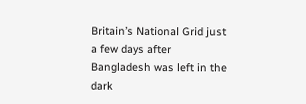Britain’s National Grid just a few days after Bangladesh was left in the dark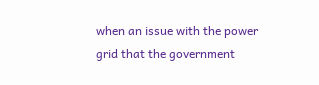when an issue with the power grid that the government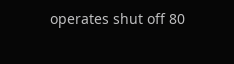operates shut off 80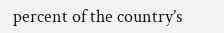percent of the country’s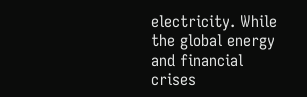electricity. While the global energy and financial crises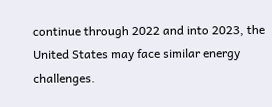continue through 2022 and into 2023, the United States may face similar energy challenges.